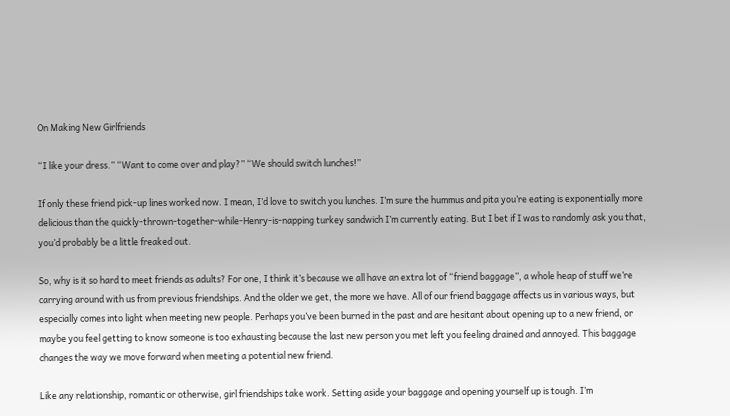On Making New Girlfriends

“I like your dress.” “Want to come over and play?” “We should switch lunches!”

If only these friend pick-up lines worked now. I mean, I’d love to switch you lunches. I’m sure the hummus and pita you’re eating is exponentially more delicious than the quickly-thrown-together-while-Henry-is-napping turkey sandwich I’m currently eating. But I bet if I was to randomly ask you that, you’d probably be a little freaked out.

So, why is it so hard to meet friends as adults? For one, I think it’s because we all have an extra lot of “friend baggage”, a whole heap of stuff we’re carrying around with us from previous friendships. And the older we get, the more we have. All of our friend baggage affects us in various ways, but especially comes into light when meeting new people. Perhaps you’ve been burned in the past and are hesitant about opening up to a new friend, or maybe you feel getting to know someone is too exhausting because the last new person you met left you feeling drained and annoyed. This baggage changes the way we move forward when meeting a potential new friend.

Like any relationship, romantic or otherwise, girl friendships take work. Setting aside your baggage and opening yourself up is tough. I’m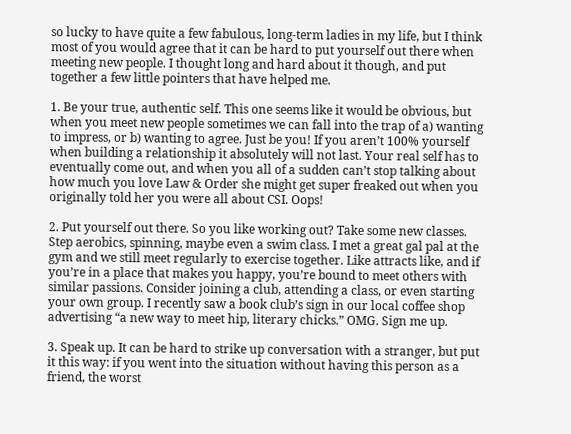so lucky to have quite a few fabulous, long-term ladies in my life, but I think most of you would agree that it can be hard to put yourself out there when meeting new people. I thought long and hard about it though, and put together a few little pointers that have helped me.

1. Be your true, authentic self. This one seems like it would be obvious, but when you meet new people sometimes we can fall into the trap of a) wanting to impress, or b) wanting to agree. Just be you! If you aren’t 100% yourself when building a relationship it absolutely will not last. Your real self has to eventually come out, and when you all of a sudden can’t stop talking about how much you love Law & Order she might get super freaked out when you originally told her you were all about CSI. Oops!

2. Put yourself out there. So you like working out? Take some new classes. Step aerobics, spinning, maybe even a swim class. I met a great gal pal at the gym and we still meet regularly to exercise together. Like attracts like, and if you’re in a place that makes you happy, you’re bound to meet others with similar passions. Consider joining a club, attending a class, or even starting your own group. I recently saw a book club’s sign in our local coffee shop advertising “a new way to meet hip, literary chicks.” OMG. Sign me up.

3. Speak up. It can be hard to strike up conversation with a stranger, but put it this way: if you went into the situation without having this person as a friend, the worst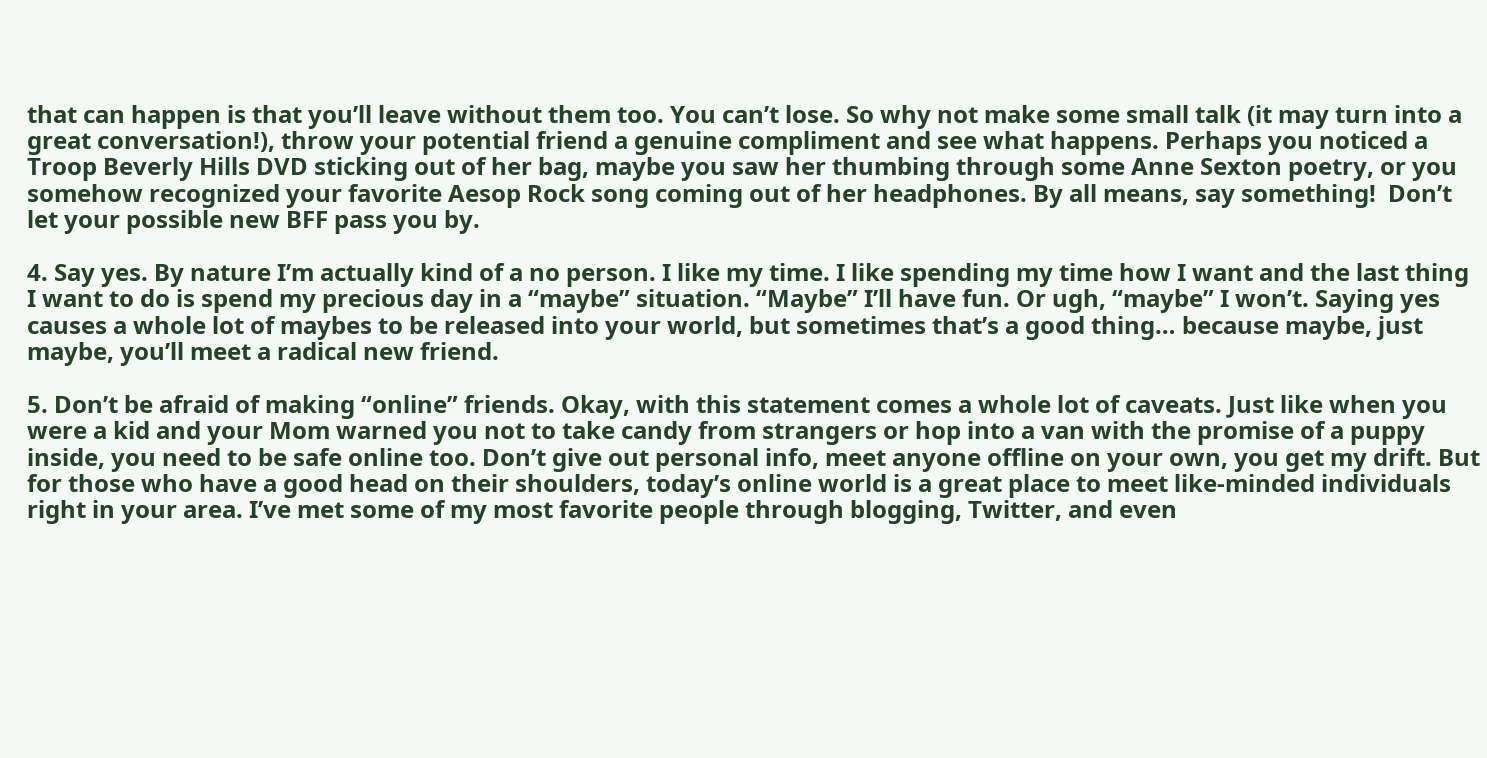that can happen is that you’ll leave without them too. You can’t lose. So why not make some small talk (it may turn into a great conversation!), throw your potential friend a genuine compliment and see what happens. Perhaps you noticed a Troop Beverly Hills DVD sticking out of her bag, maybe you saw her thumbing through some Anne Sexton poetry, or you somehow recognized your favorite Aesop Rock song coming out of her headphones. By all means, say something!  Don’t let your possible new BFF pass you by.

4. Say yes. By nature I’m actually kind of a no person. I like my time. I like spending my time how I want and the last thing I want to do is spend my precious day in a “maybe” situation. “Maybe” I’ll have fun. Or ugh, “maybe” I won’t. Saying yes causes a whole lot of maybes to be released into your world, but sometimes that’s a good thing… because maybe, just maybe, you’ll meet a radical new friend.

5. Don’t be afraid of making “online” friends. Okay, with this statement comes a whole lot of caveats. Just like when you were a kid and your Mom warned you not to take candy from strangers or hop into a van with the promise of a puppy inside, you need to be safe online too. Don’t give out personal info, meet anyone offline on your own, you get my drift. But for those who have a good head on their shoulders, today’s online world is a great place to meet like-minded individuals right in your area. I’ve met some of my most favorite people through blogging, Twitter, and even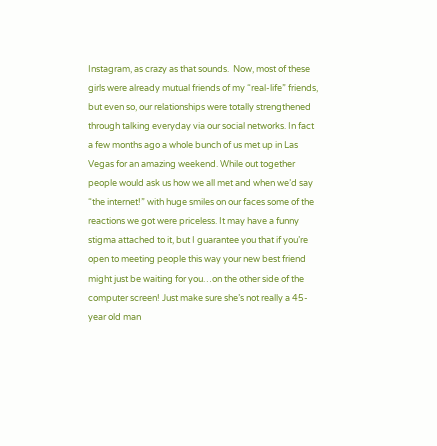Instagram, as crazy as that sounds.  Now, most of these girls were already mutual friends of my “real-life” friends, but even so, our relationships were totally strengthened through talking everyday via our social networks. In fact a few months ago a whole bunch of us met up in Las Vegas for an amazing weekend. While out together people would ask us how we all met and when we’d say “the internet!” with huge smiles on our faces some of the reactions we got were priceless. It may have a funny stigma attached to it, but I guarantee you that if you’re open to meeting people this way your new best friend might just be waiting for you…on the other side of the computer screen! Just make sure she’s not really a 45-year old man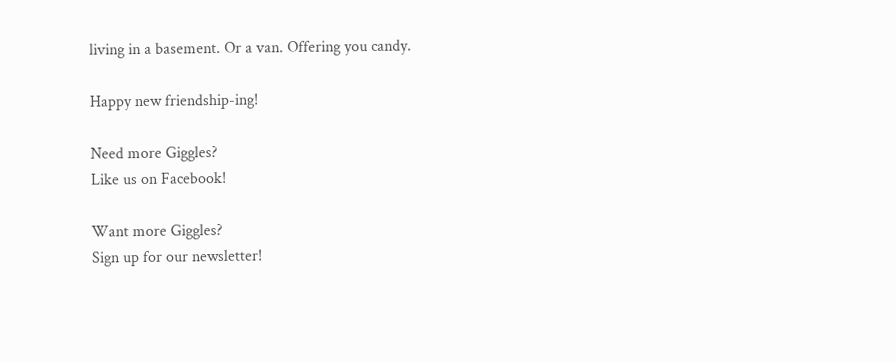living in a basement. Or a van. Offering you candy.

Happy new friendship-ing!

Need more Giggles?
Like us on Facebook!

Want more Giggles?
Sign up for our newsletter!